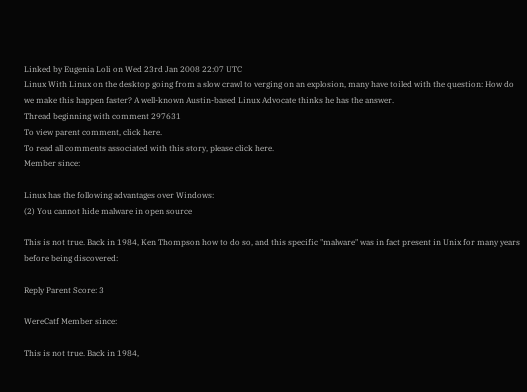Linked by Eugenia Loli on Wed 23rd Jan 2008 22:07 UTC
Linux With Linux on the desktop going from a slow crawl to verging on an explosion, many have toiled with the question: How do we make this happen faster? A well-known Austin-based Linux Advocate thinks he has the answer.
Thread beginning with comment 297631
To view parent comment, click here.
To read all comments associated with this story, please click here.
Member since:

Linux has the following advantages over Windows:
(2) You cannot hide malware in open source

This is not true. Back in 1984, Ken Thompson how to do so, and this specific "malware" was in fact present in Unix for many years before being discovered:

Reply Parent Score: 3

WereCatf Member since:

This is not true. Back in 1984,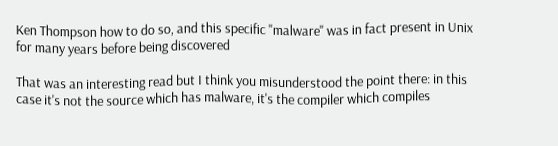Ken Thompson how to do so, and this specific "malware" was in fact present in Unix for many years before being discovered

That was an interesting read but I think you misunderstood the point there: in this case it's not the source which has malware, it's the compiler which compiles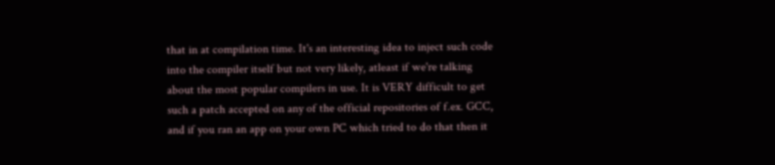that in at compilation time. It's an interesting idea to inject such code into the compiler itself but not very likely, atleast if we're talking about the most popular compilers in use. It is VERY difficult to get such a patch accepted on any of the official repositories of f.ex. GCC, and if you ran an app on your own PC which tried to do that then it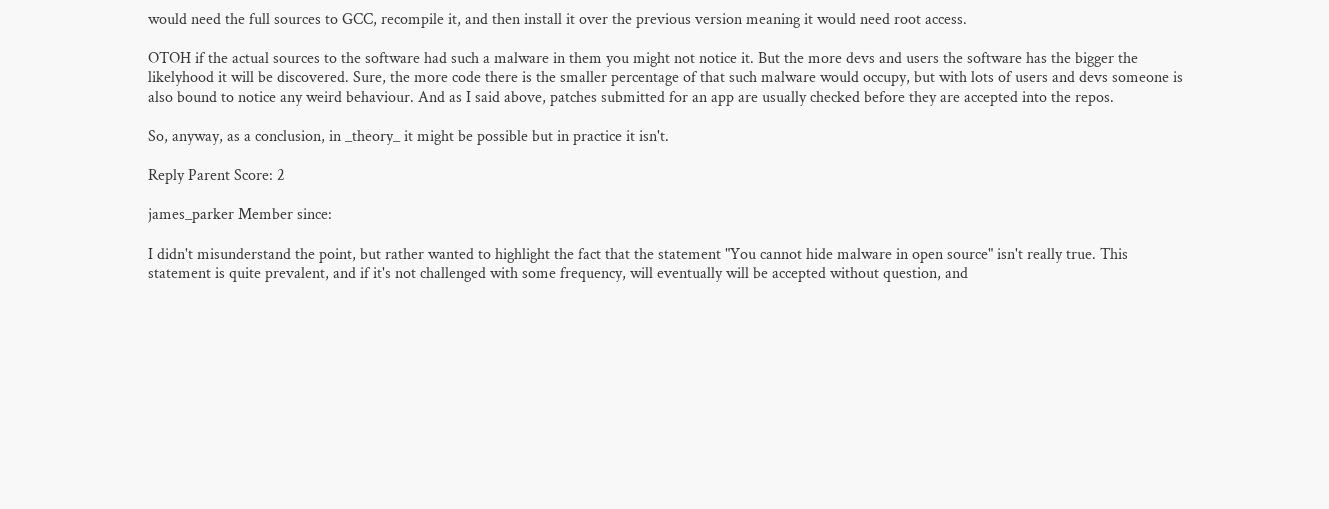would need the full sources to GCC, recompile it, and then install it over the previous version meaning it would need root access.

OTOH if the actual sources to the software had such a malware in them you might not notice it. But the more devs and users the software has the bigger the likelyhood it will be discovered. Sure, the more code there is the smaller percentage of that such malware would occupy, but with lots of users and devs someone is also bound to notice any weird behaviour. And as I said above, patches submitted for an app are usually checked before they are accepted into the repos.

So, anyway, as a conclusion, in _theory_ it might be possible but in practice it isn't.

Reply Parent Score: 2

james_parker Member since:

I didn't misunderstand the point, but rather wanted to highlight the fact that the statement "You cannot hide malware in open source" isn't really true. This statement is quite prevalent, and if it's not challenged with some frequency, will eventually will be accepted without question, and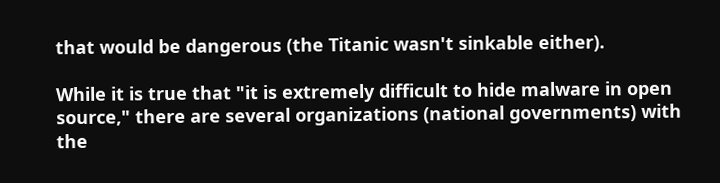that would be dangerous (the Titanic wasn't sinkable either).

While it is true that "it is extremely difficult to hide malware in open source," there are several organizations (national governments) with the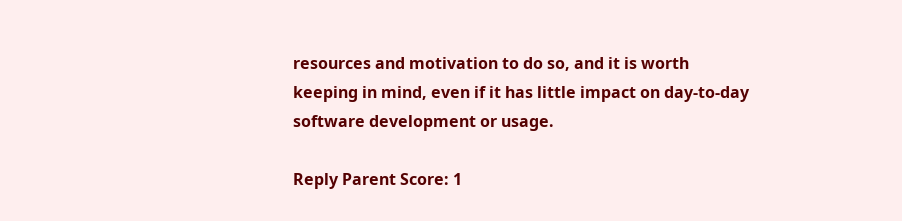resources and motivation to do so, and it is worth keeping in mind, even if it has little impact on day-to-day software development or usage.

Reply Parent Score: 1